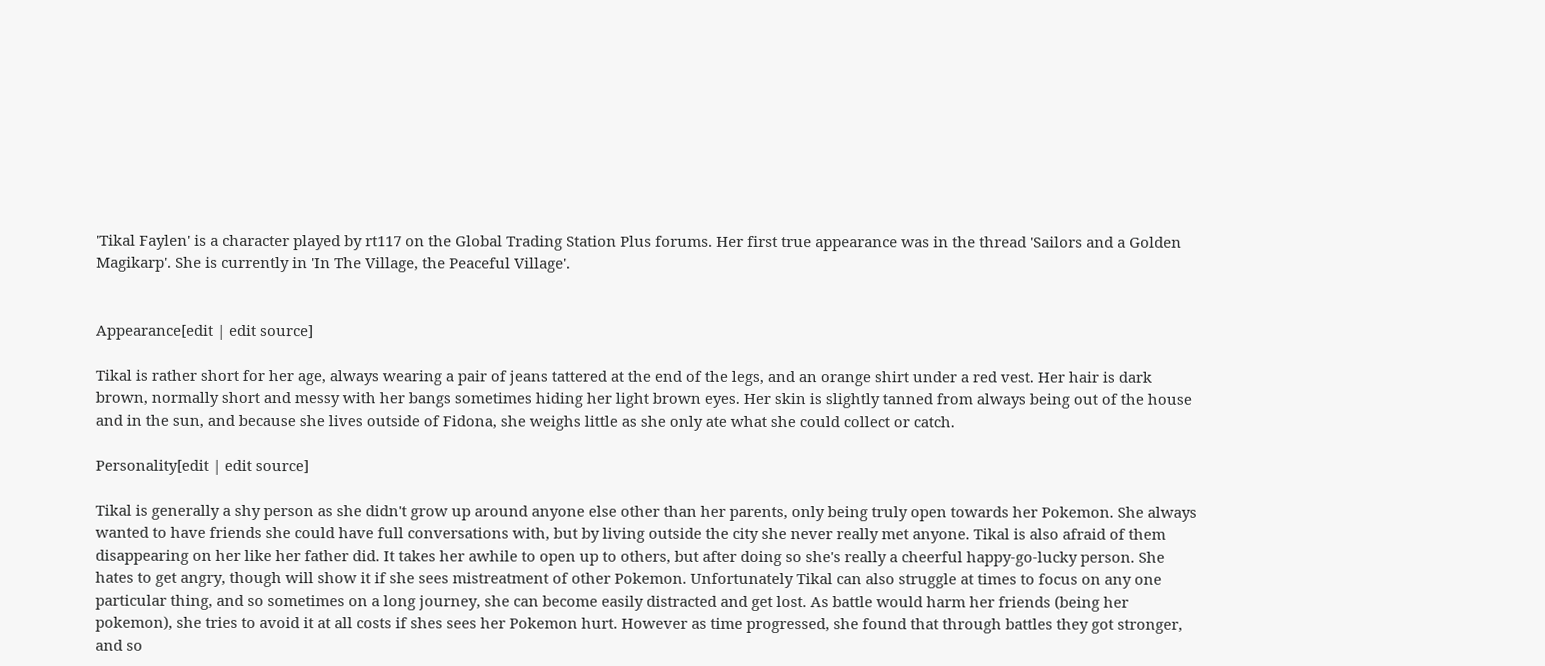'Tikal Faylen' is a character played by rt117 on the Global Trading Station Plus forums. Her first true appearance was in the thread 'Sailors and a Golden Magikarp'. She is currently in 'In The Village, the Peaceful Village'.


Appearance[edit | edit source]

Tikal is rather short for her age, always wearing a pair of jeans tattered at the end of the legs, and an orange shirt under a red vest. Her hair is dark brown, normally short and messy with her bangs sometimes hiding her light brown eyes. Her skin is slightly tanned from always being out of the house and in the sun, and because she lives outside of Fidona, she weighs little as she only ate what she could collect or catch.

Personality[edit | edit source]

Tikal is generally a shy person as she didn't grow up around anyone else other than her parents, only being truly open towards her Pokemon. She always wanted to have friends she could have full conversations with, but by living outside the city she never really met anyone. Tikal is also afraid of them disappearing on her like her father did. It takes her awhile to open up to others, but after doing so she's really a cheerful happy-go-lucky person. She hates to get angry, though will show it if she sees mistreatment of other Pokemon. Unfortunately Tikal can also struggle at times to focus on any one particular thing, and so sometimes on a long journey, she can become easily distracted and get lost. As battle would harm her friends (being her pokemon), she tries to avoid it at all costs if shes sees her Pokemon hurt. However as time progressed, she found that through battles they got stronger, and so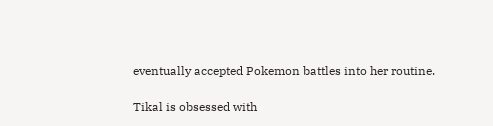eventually accepted Pokemon battles into her routine.

Tikal is obsessed with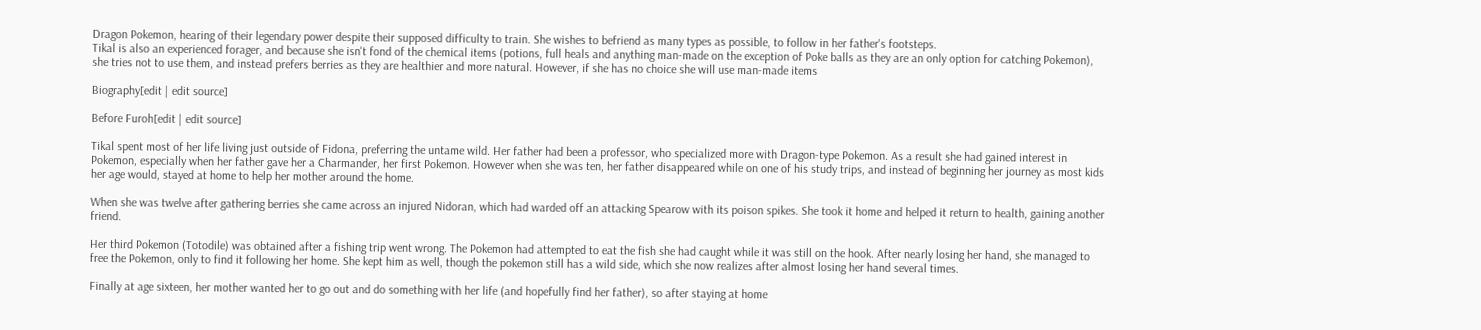Dragon Pokemon, hearing of their legendary power despite their supposed difficulty to train. She wishes to befriend as many types as possible, to follow in her father's footsteps.
Tikal is also an experienced forager, and because she isn't fond of the chemical items (potions, full heals and anything man-made on the exception of Poke balls as they are an only option for catching Pokemon), she tries not to use them, and instead prefers berries as they are healthier and more natural. However, if she has no choice she will use man-made items

Biography[edit | edit source]

Before Furoh[edit | edit source]

Tikal spent most of her life living just outside of Fidona, preferring the untame wild. Her father had been a professor, who specialized more with Dragon-type Pokemon. As a result she had gained interest in Pokemon, especially when her father gave her a Charmander, her first Pokemon. However when she was ten, her father disappeared while on one of his study trips, and instead of beginning her journey as most kids her age would, stayed at home to help her mother around the home.

When she was twelve after gathering berries she came across an injured Nidoran, which had warded off an attacking Spearow with its poison spikes. She took it home and helped it return to health, gaining another friend.

Her third Pokemon (Totodile) was obtained after a fishing trip went wrong. The Pokemon had attempted to eat the fish she had caught while it was still on the hook. After nearly losing her hand, she managed to free the Pokemon, only to find it following her home. She kept him as well, though the pokemon still has a wild side, which she now realizes after almost losing her hand several times.

Finally at age sixteen, her mother wanted her to go out and do something with her life (and hopefully find her father), so after staying at home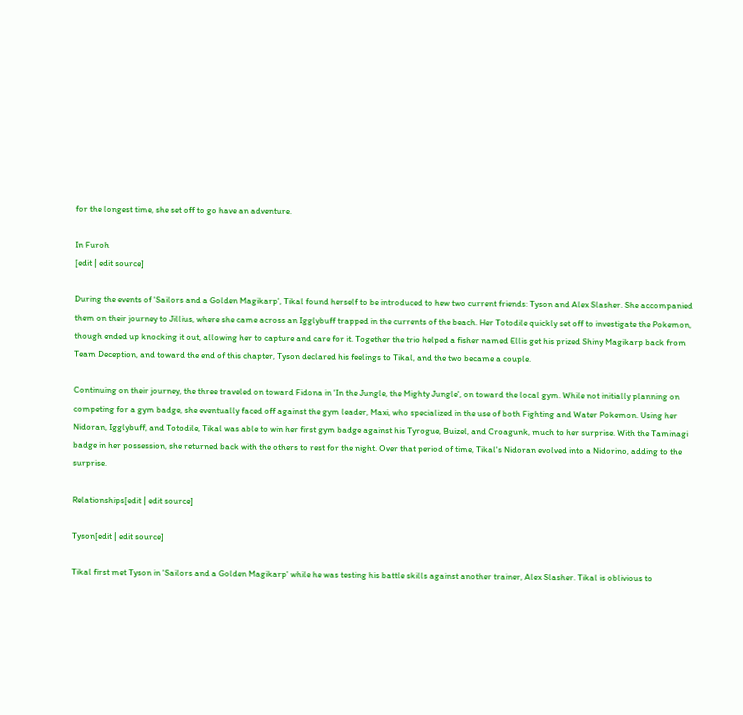for the longest time, she set off to go have an adventure.

In Furoh
[edit | edit source]

During the events of 'Sailors and a Golden Magikarp', Tikal found herself to be introduced to hew two current friends: Tyson and Alex Slasher. She accompanied them on their journey to Jillius, where she came across an Igglybuff trapped in the currents of the beach. Her Totodile quickly set off to investigate the Pokemon, though ended up knocking it out, allowing her to capture and care for it. Together the trio helped a fisher named Ellis get his prized Shiny Magikarp back from Team Deception, and toward the end of this chapter, Tyson declared his feelings to Tikal, and the two became a couple.

Continuing on their journey, the three traveled on toward Fidona in 'In the Jungle, the Mighty Jungle', on toward the local gym. While not initially planning on competing for a gym badge, she eventually faced off against the gym leader, Maxi, who specialized in the use of both Fighting and Water Pokemon. Using her Nidoran, Igglybuff, and Totodile, Tikal was able to win her first gym badge against his Tyrogue, Buizel, and Croagunk, much to her surprise. With the Taminagi badge in her possession, she returned back with the others to rest for the night. Over that period of time, Tikal's Nidoran evolved into a Nidorino, adding to the surprise.

Relationships[edit | edit source]

Tyson[edit | edit source]

Tikal first met Tyson in 'Sailors and a Golden Magikarp' while he was testing his battle skills against another trainer, Alex Slasher. Tikal is oblivious to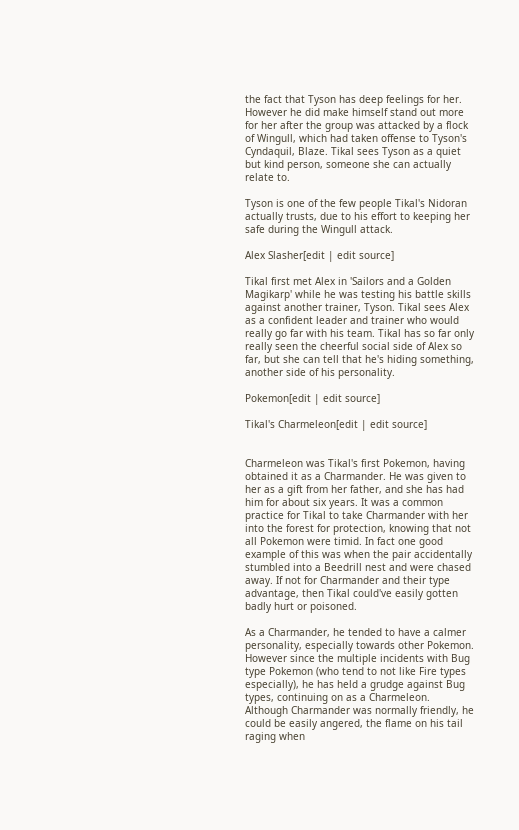the fact that Tyson has deep feelings for her. However he did make himself stand out more for her after the group was attacked by a flock of Wingull, which had taken offense to Tyson's Cyndaquil, Blaze. Tikal sees Tyson as a quiet but kind person, someone she can actually relate to.

Tyson is one of the few people Tikal's Nidoran actually trusts, due to his effort to keeping her safe during the Wingull attack.

Alex Slasher[edit | edit source]

Tikal first met Alex in 'Sailors and a Golden Magikarp' while he was testing his battle skills against another trainer, Tyson. Tikal sees Alex as a confident leader and trainer who would really go far with his team. Tikal has so far only really seen the cheerful social side of Alex so far, but she can tell that he's hiding something, another side of his personality.

Pokemon[edit | edit source]

Tikal's Charmeleon[edit | edit source]


Charmeleon was Tikal's first Pokemon, having obtained it as a Charmander. He was given to her as a gift from her father, and she has had him for about six years. It was a common practice for Tikal to take Charmander with her into the forest for protection, knowing that not all Pokemon were timid. In fact one good example of this was when the pair accidentally stumbled into a Beedrill nest and were chased  away. If not for Charmander and their type advantage, then Tikal could've easily gotten badly hurt or poisoned.

As a Charmander, he tended to have a calmer personality, especially towards other Pokemon. However since the multiple incidents with Bug type Pokemon (who tend to not like Fire types especially), he has held a grudge against Bug types, continuing on as a Charmeleon. Although Charmander was normally friendly, he could be easily angered, the flame on his tail raging when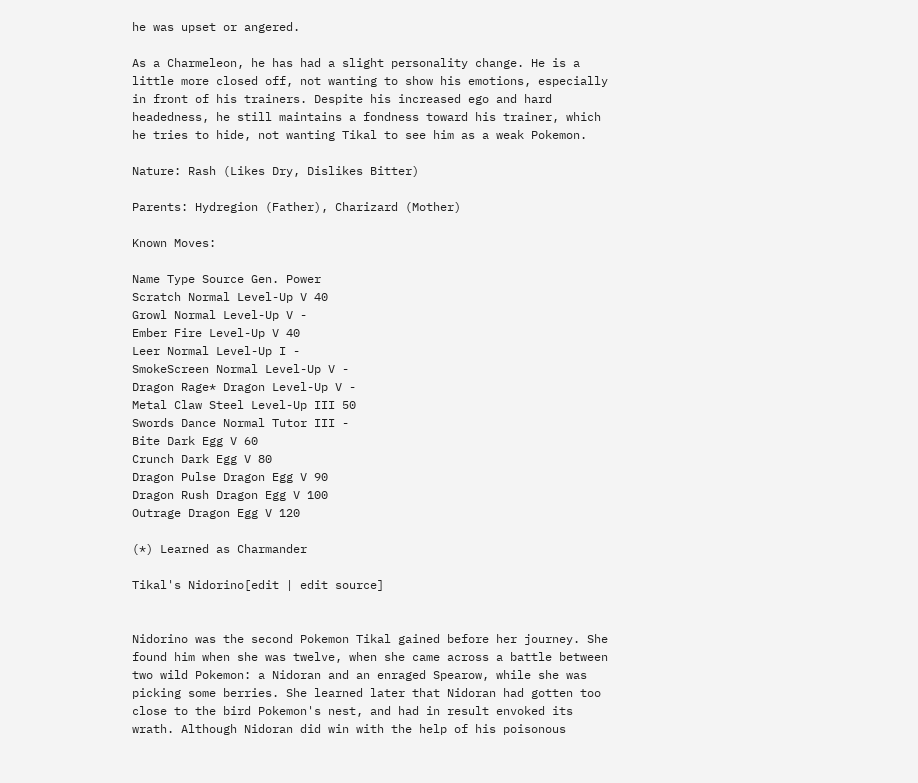he was upset or angered.

As a Charmeleon, he has had a slight personality change. He is a little more closed off, not wanting to show his emotions, especially in front of his trainers. Despite his increased ego and hard headedness, he still maintains a fondness toward his trainer, which he tries to hide, not wanting Tikal to see him as a weak Pokemon.

Nature: Rash (Likes Dry, Dislikes Bitter)

Parents: Hydregion (Father), Charizard (Mother)

Known Moves:

Name Type Source Gen. Power
Scratch Normal Level-Up V 40
Growl Normal Level-Up V -
Ember Fire Level-Up V 40
Leer Normal Level-Up I -
SmokeScreen Normal Level-Up V -
Dragon Rage* Dragon Level-Up V -
Metal Claw Steel Level-Up III 50
Swords Dance Normal Tutor III -
Bite Dark Egg V 60
Crunch Dark Egg V 80
Dragon Pulse Dragon Egg V 90
Dragon Rush Dragon Egg V 100
Outrage Dragon Egg V 120

(*) Learned as Charmander

Tikal's Nidorino[edit | edit source]


Nidorino was the second Pokemon Tikal gained before her journey. She found him when she was twelve, when she came across a battle between two wild Pokemon: a Nidoran and an enraged Spearow, while she was picking some berries. She learned later that Nidoran had gotten too close to the bird Pokemon's nest, and had in result envoked its wrath. Although Nidoran did win with the help of his poisonous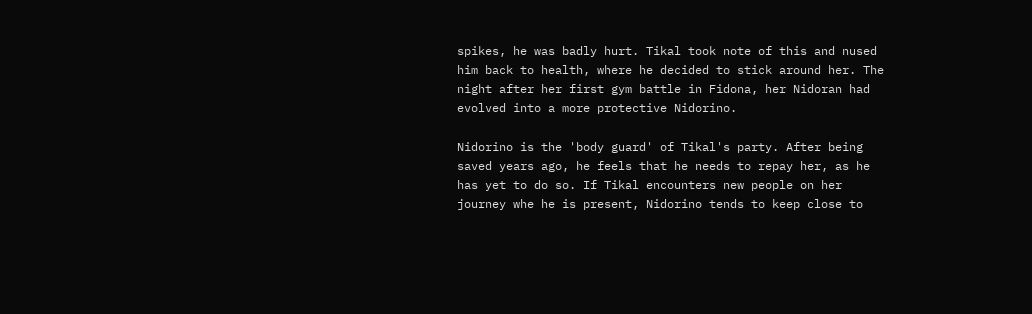spikes, he was badly hurt. Tikal took note of this and nused him back to health, where he decided to stick around her. The night after her first gym battle in Fidona, her Nidoran had evolved into a more protective Nidorino.

Nidorino is the 'body guard' of Tikal's party. After being saved years ago, he feels that he needs to repay her, as he has yet to do so. If Tikal encounters new people on her journey whe he is present, Nidorino tends to keep close to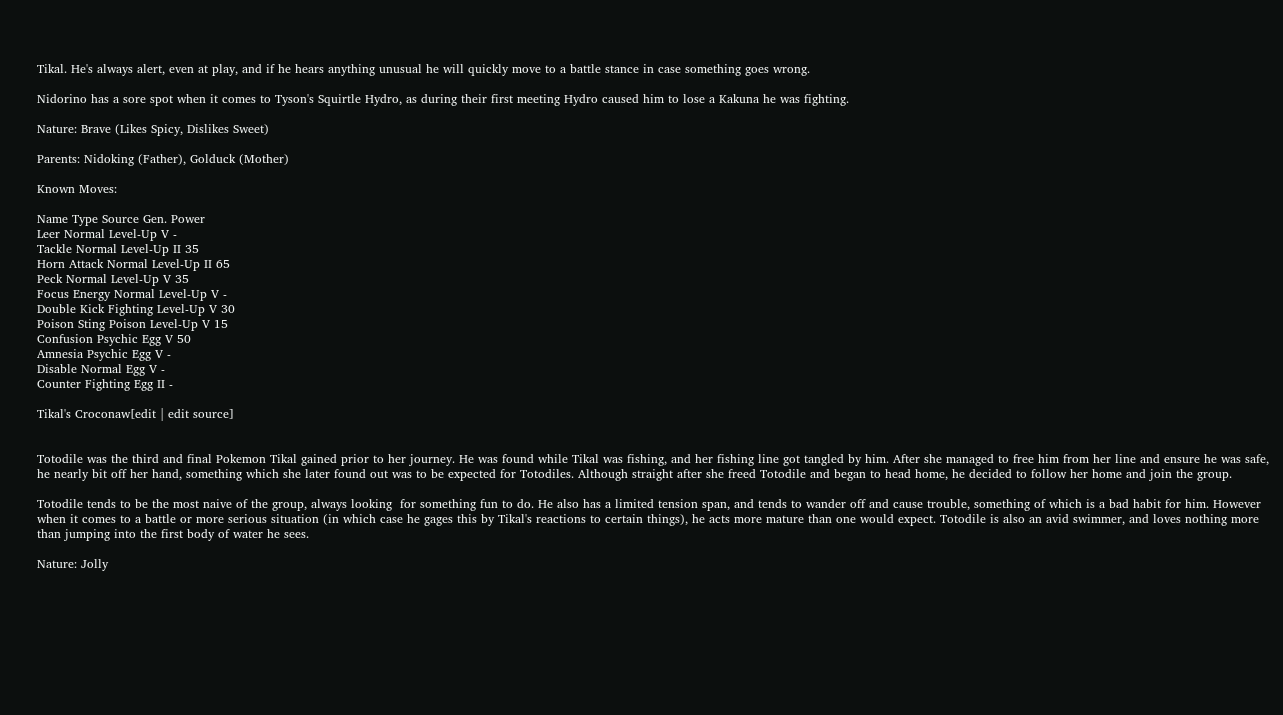Tikal. He's always alert, even at play, and if he hears anything unusual he will quickly move to a battle stance in case something goes wrong.

Nidorino has a sore spot when it comes to Tyson's Squirtle Hydro, as during their first meeting Hydro caused him to lose a Kakuna he was fighting.

Nature: Brave (Likes Spicy, Dislikes Sweet)

Parents: Nidoking (Father), Golduck (Mother)

Known Moves:

Name Type Source Gen. Power
Leer Normal Level-Up V -
Tackle Normal Level-Up II 35
Horn Attack Normal Level-Up II 65
Peck Normal Level-Up V 35
Focus Energy Normal Level-Up V -
Double Kick Fighting Level-Up V 30
Poison Sting Poison Level-Up V 15
Confusion Psychic Egg V 50
Amnesia Psychic Egg V -
Disable Normal Egg V -
Counter Fighting Egg II -

Tikal's Croconaw[edit | edit source]


Totodile was the third and final Pokemon Tikal gained prior to her journey. He was found while Tikal was fishing, and her fishing line got tangled by him. After she managed to free him from her line and ensure he was safe, he nearly bit off her hand, something which she later found out was to be expected for Totodiles. Although straight after she freed Totodile and began to head home, he decided to follow her home and join the group.

Totodile tends to be the most naive of the group, always looking  for something fun to do. He also has a limited tension span, and tends to wander off and cause trouble, something of which is a bad habit for him. However when it comes to a battle or more serious situation (in which case he gages this by Tikal's reactions to certain things), he acts more mature than one would expect. Totodile is also an avid swimmer, and loves nothing more than jumping into the first body of water he sees.

Nature: Jolly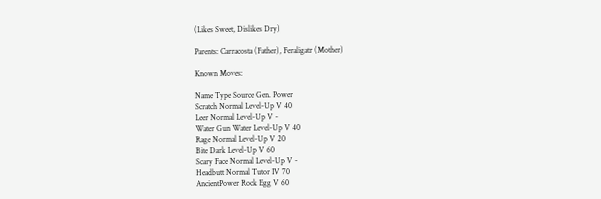(Likes Sweet, Dislikes Dry)

Parents: Carracosta (Father), Feraligatr (Mother)

Known Moves:

Name Type Source Gen. Power
Scratch Normal Level-Up V 40
Leer Normal Level-Up V -
Water Gun Water Level-Up V 40
Rage Normal Level-Up V 20
Bite Dark Level-Up V 60
Scary Face Normal Level-Up V -
Headbutt Normal Tutor IV 70
AncientPower Rock Egg V 60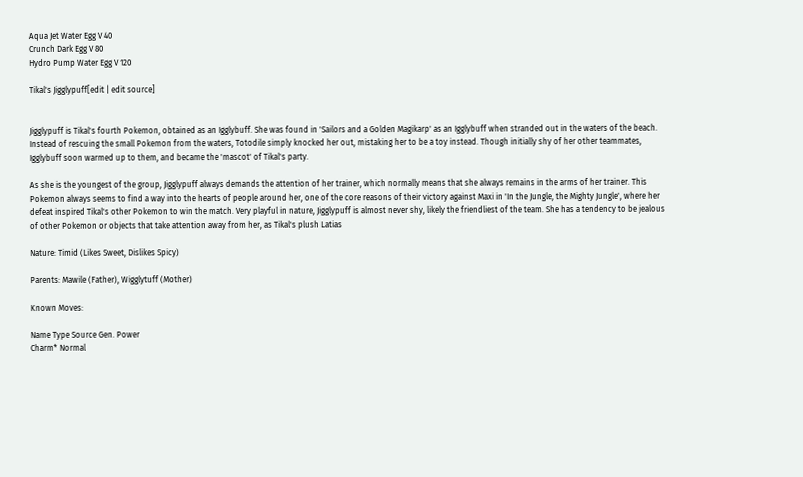Aqua Jet Water Egg V 40
Crunch Dark Egg V 80
Hydro Pump Water Egg V 120

Tikal's Jigglypuff[edit | edit source]


Jigglypuff is Tikal's fourth Pokemon, obtained as an Igglybuff. She was found in 'Sailors and a Golden Magikarp' as an Igglybuff when stranded out in the waters of the beach. Instead of rescuing the small Pokemon from the waters, Totodile simply knocked her out, mistaking her to be a toy instead. Though initially shy of her other teammates, Igglybuff soon warmed up to them, and became the 'mascot' of Tikal's party.

As she is the youngest of the group, Jigglypuff always demands the attention of her trainer, which normally means that she always remains in the arms of her trainer. This Pokemon always seems to find a way into the hearts of people around her, one of the core reasons of their victory against Maxi in 'In the Jungle, the Mighty Jungle', where her defeat inspired Tikal's other Pokemon to win the match. Very playful in nature, Jigglypuff is almost never shy, likely the friendliest of the team. She has a tendency to be jealous of other Pokemon or objects that take attention away from her, as Tikal's plush Latias

Nature: Timid (Likes Sweet, Dislikes Spicy)

Parents: Mawile (Father), Wigglytuff (Mother)

Known Moves:

Name Type Source Gen. Power
Charm* Normal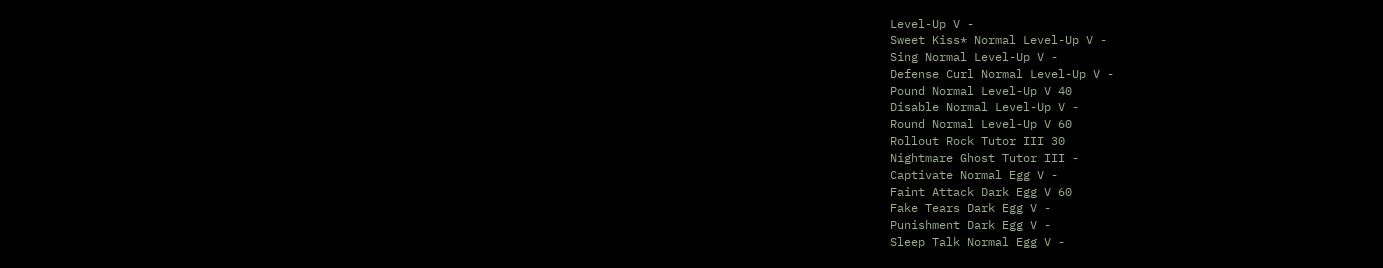Level-Up V -
Sweet Kiss* Normal Level-Up V -
Sing Normal Level-Up V -
Defense Curl Normal Level-Up V -
Pound Normal Level-Up V 40
Disable Normal Level-Up V -
Round Normal Level-Up V 60
Rollout Rock Tutor III 30
Nightmare Ghost Tutor III -
Captivate Normal Egg V -
Faint Attack Dark Egg V 60
Fake Tears Dark Egg V -
Punishment Dark Egg V -
Sleep Talk Normal Egg V -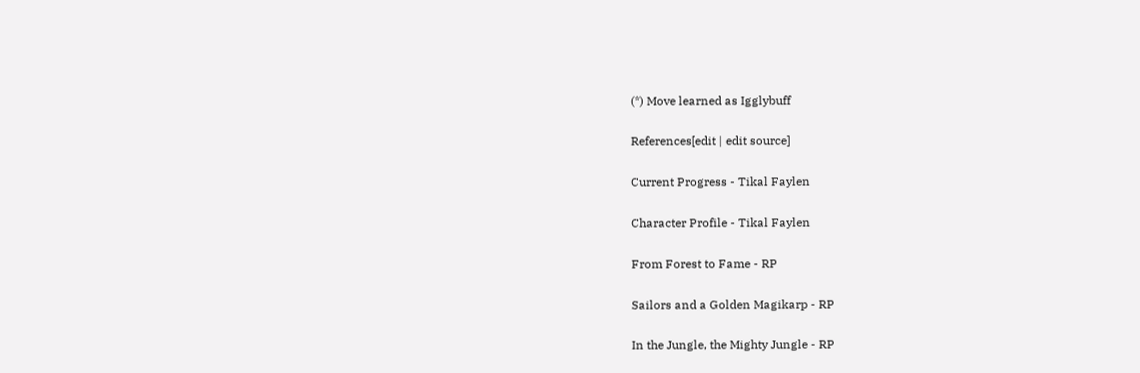(*) Move learned as Igglybuff

References[edit | edit source]

Current Progress - Tikal Faylen

Character Profile - Tikal Faylen

From Forest to Fame - RP

Sailors and a Golden Magikarp - RP

In the Jungle, the Mighty Jungle - RP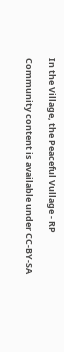In the Village, the Peaceful Vullage - RP

Community content is available under CC-BY-SA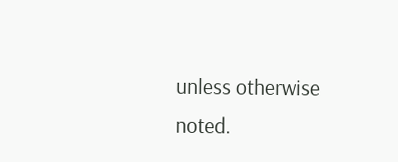unless otherwise noted.